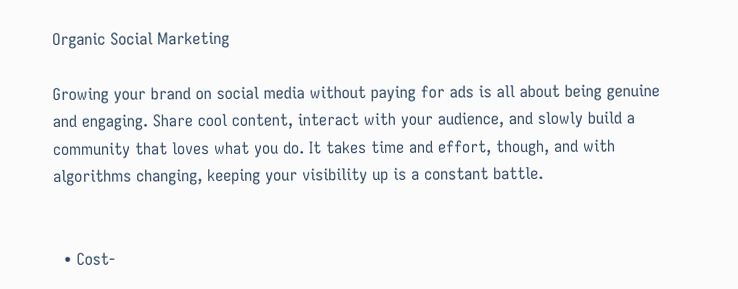Organic Social Marketing

Growing your brand on social media without paying for ads is all about being genuine and engaging. Share cool content, interact with your audience, and slowly build a community that loves what you do. It takes time and effort, though, and with algorithms changing, keeping your visibility up is a constant battle.


  • Cost-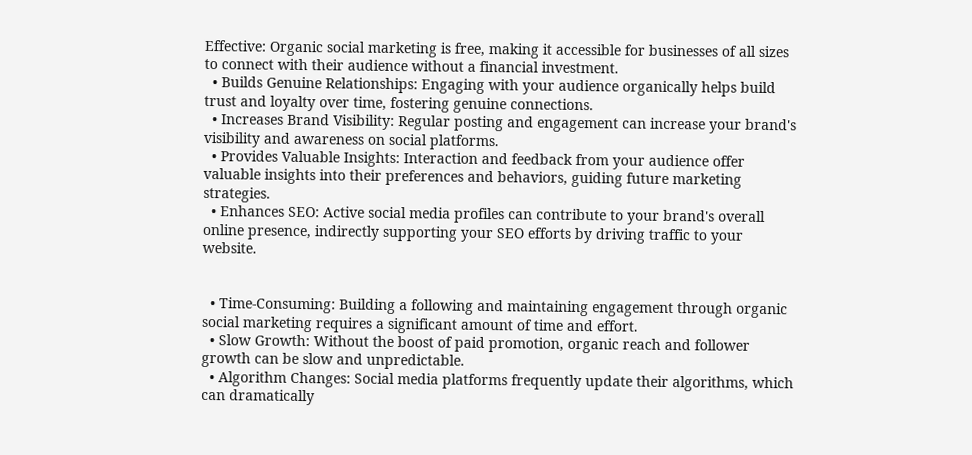Effective: Organic social marketing is free, making it accessible for businesses of all sizes to connect with their audience without a financial investment.
  • Builds Genuine Relationships: Engaging with your audience organically helps build trust and loyalty over time, fostering genuine connections.
  • Increases Brand Visibility: Regular posting and engagement can increase your brand's visibility and awareness on social platforms.
  • Provides Valuable Insights: Interaction and feedback from your audience offer valuable insights into their preferences and behaviors, guiding future marketing strategies.
  • Enhances SEO: Active social media profiles can contribute to your brand's overall online presence, indirectly supporting your SEO efforts by driving traffic to your website.


  • Time-Consuming: Building a following and maintaining engagement through organic social marketing requires a significant amount of time and effort.
  • Slow Growth: Without the boost of paid promotion, organic reach and follower growth can be slow and unpredictable.
  • Algorithm Changes: Social media platforms frequently update their algorithms, which can dramatically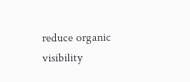reduce organic visibility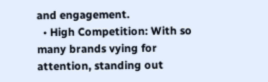and engagement.
  • High Competition: With so many brands vying for attention, standing out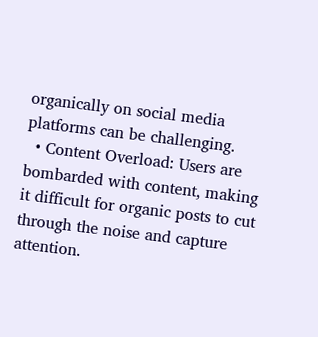organically on social media platforms can be challenging.
  • Content Overload: Users are bombarded with content, making it difficult for organic posts to cut through the noise and capture attention.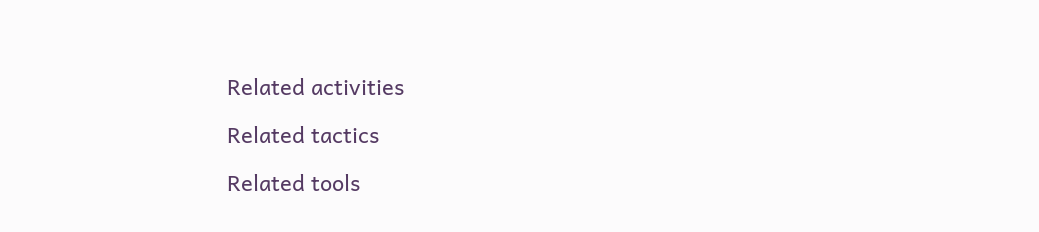Related activities

Related tactics

Related tools